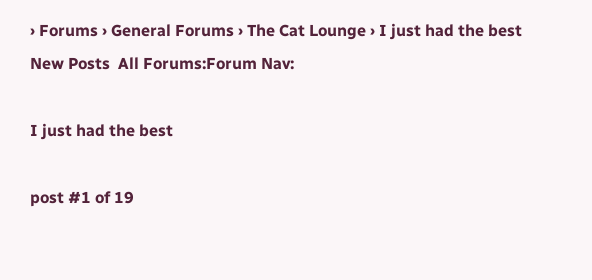› Forums › General Forums › The Cat Lounge › I just had the best
New Posts  All Forums:Forum Nav:

I just had the best

post #1 of 19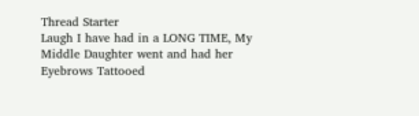Thread Starter
Laugh I have had in a LONG TIME, My Middle Daughter went and had her Eyebrows Tattooed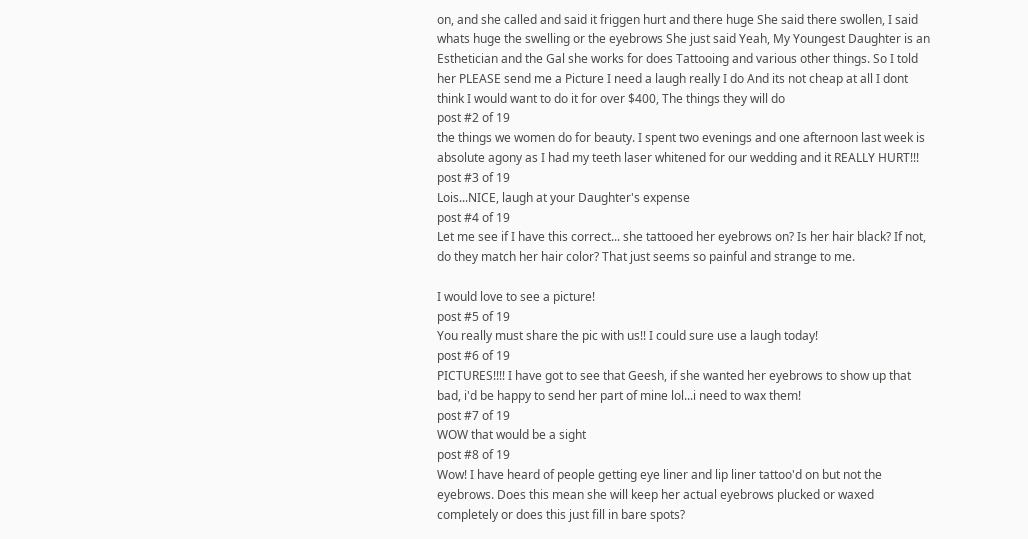on, and she called and said it friggen hurt and there huge She said there swollen, I said whats huge the swelling or the eyebrows She just said Yeah, My Youngest Daughter is an Esthetician and the Gal she works for does Tattooing and various other things. So I told her PLEASE send me a Picture I need a laugh really I do And its not cheap at all I dont think I would want to do it for over $400, The things they will do
post #2 of 19
the things we women do for beauty. I spent two evenings and one afternoon last week is absolute agony as I had my teeth laser whitened for our wedding and it REALLY HURT!!!
post #3 of 19
Lois...NICE, laugh at your Daughter's expense
post #4 of 19
Let me see if I have this correct... she tattooed her eyebrows on? Is her hair black? If not, do they match her hair color? That just seems so painful and strange to me.

I would love to see a picture!
post #5 of 19
You really must share the pic with us!! I could sure use a laugh today!
post #6 of 19
PICTURES!!!! I have got to see that Geesh, if she wanted her eyebrows to show up that bad, i'd be happy to send her part of mine lol...i need to wax them!
post #7 of 19
WOW that would be a sight
post #8 of 19
Wow! I have heard of people getting eye liner and lip liner tattoo'd on but not the eyebrows. Does this mean she will keep her actual eyebrows plucked or waxed completely or does this just fill in bare spots?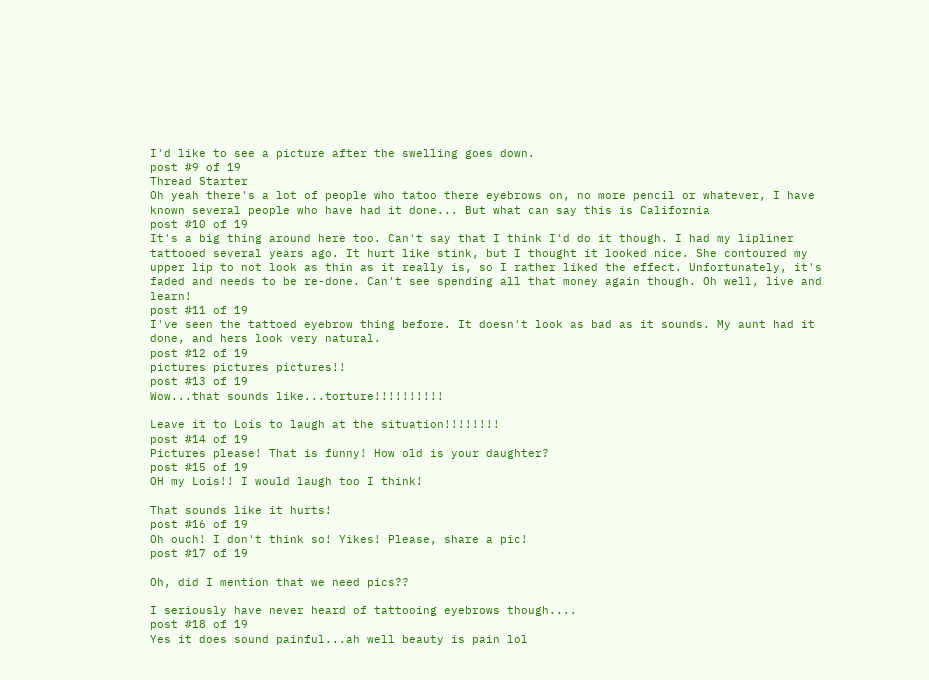I'd like to see a picture after the swelling goes down.
post #9 of 19
Thread Starter
Oh yeah there's a lot of people who tatoo there eyebrows on, no more pencil or whatever, I have known several people who have had it done... But what can say this is California
post #10 of 19
It's a big thing around here too. Can't say that I think I'd do it though. I had my lipliner tattooed several years ago. It hurt like stink, but I thought it looked nice. She contoured my upper lip to not look as thin as it really is, so I rather liked the effect. Unfortunately, it's faded and needs to be re-done. Can't see spending all that money again though. Oh well, live and learn!
post #11 of 19
I've seen the tattoed eyebrow thing before. It doesn't look as bad as it sounds. My aunt had it done, and hers look very natural.
post #12 of 19
pictures pictures pictures!!
post #13 of 19
Wow...that sounds like...torture!!!!!!!!!!

Leave it to Lois to laugh at the situation!!!!!!!!
post #14 of 19
Pictures please! That is funny! How old is your daughter?
post #15 of 19
OH my Lois!! I would laugh too I think!

That sounds like it hurts!
post #16 of 19
Oh ouch! I don't think so! Yikes! Please, share a pic!
post #17 of 19

Oh, did I mention that we need pics??

I seriously have never heard of tattooing eyebrows though....
post #18 of 19
Yes it does sound painful...ah well beauty is pain lol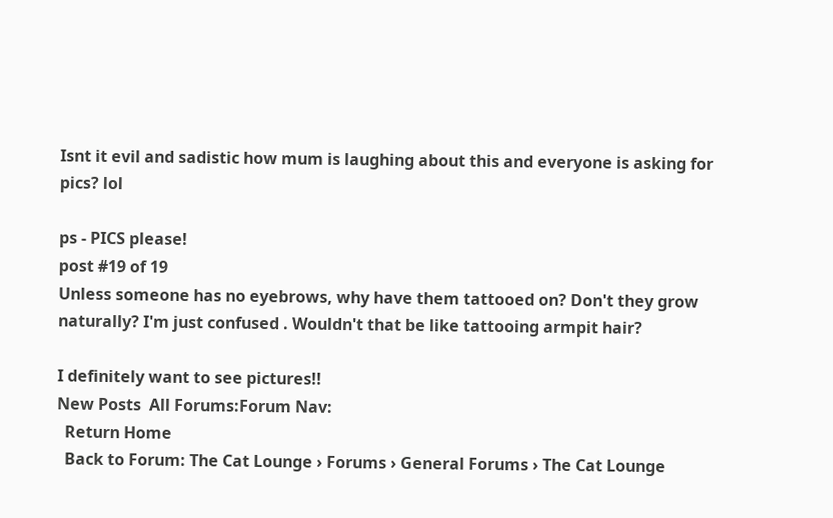Isnt it evil and sadistic how mum is laughing about this and everyone is asking for pics? lol

ps - PICS please!
post #19 of 19
Unless someone has no eyebrows, why have them tattooed on? Don't they grow naturally? I'm just confused . Wouldn't that be like tattooing armpit hair?

I definitely want to see pictures!!
New Posts  All Forums:Forum Nav:
  Return Home
  Back to Forum: The Cat Lounge › Forums › General Forums › The Cat Lounge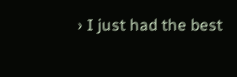› I just had the best